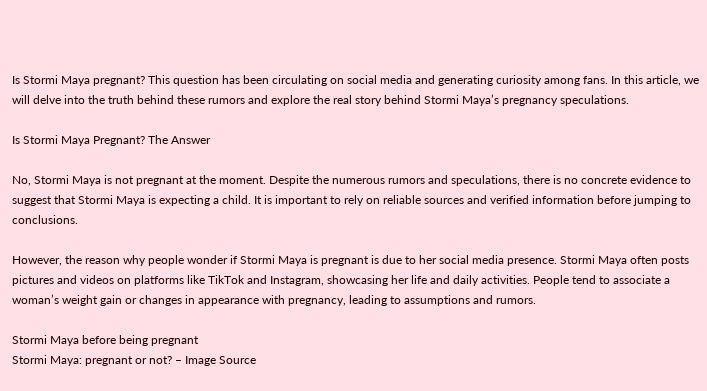Is Stormi Maya pregnant? This question has been circulating on social media and generating curiosity among fans. In this article, we will delve into the truth behind these rumors and explore the real story behind Stormi Maya’s pregnancy speculations.

Is Stormi Maya Pregnant? The Answer

No, Stormi Maya is not pregnant at the moment. Despite the numerous rumors and speculations, there is no concrete evidence to suggest that Stormi Maya is expecting a child. It is important to rely on reliable sources and verified information before jumping to conclusions.

However, the reason why people wonder if Stormi Maya is pregnant is due to her social media presence. Stormi Maya often posts pictures and videos on platforms like TikTok and Instagram, showcasing her life and daily activities. People tend to associate a woman’s weight gain or changes in appearance with pregnancy, leading to assumptions and rumors.

Stormi Maya before being pregnant
Stormi Maya: pregnant or not? – Image Source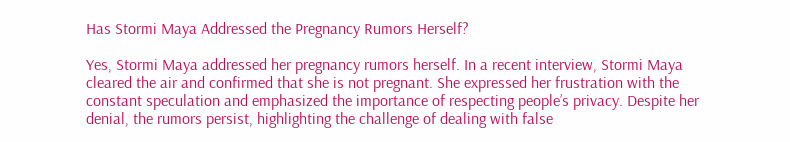Has Stormi Maya Addressed the Pregnancy Rumors Herself?

Yes, Stormi Maya addressed her pregnancy rumors herself. In a recent interview, Stormi Maya cleared the air and confirmed that she is not pregnant. She expressed her frustration with the constant speculation and emphasized the importance of respecting people’s privacy. Despite her denial, the rumors persist, highlighting the challenge of dealing with false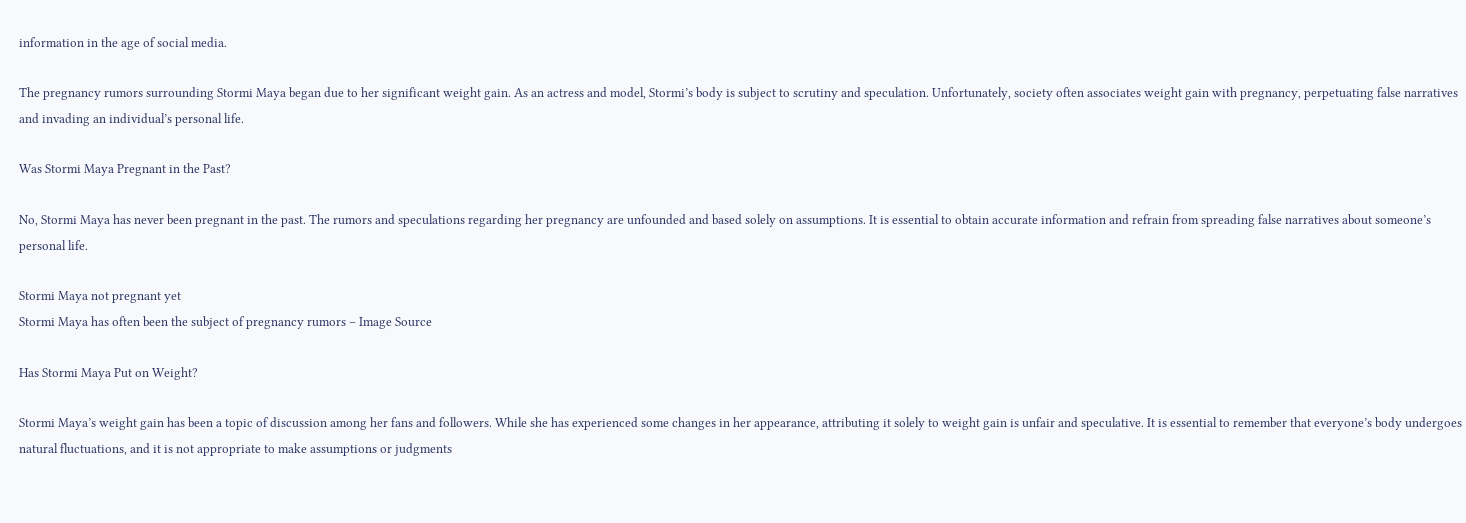information in the age of social media.

The pregnancy rumors surrounding Stormi Maya began due to her significant weight gain. As an actress and model, Stormi’s body is subject to scrutiny and speculation. Unfortunately, society often associates weight gain with pregnancy, perpetuating false narratives and invading an individual’s personal life.

Was Stormi Maya Pregnant in the Past?

No, Stormi Maya has never been pregnant in the past. The rumors and speculations regarding her pregnancy are unfounded and based solely on assumptions. It is essential to obtain accurate information and refrain from spreading false narratives about someone’s personal life.

Stormi Maya not pregnant yet
Stormi Maya has often been the subject of pregnancy rumors – Image Source

Has Stormi Maya Put on Weight?

Stormi Maya’s weight gain has been a topic of discussion among her fans and followers. While she has experienced some changes in her appearance, attributing it solely to weight gain is unfair and speculative. It is essential to remember that everyone’s body undergoes natural fluctuations, and it is not appropriate to make assumptions or judgments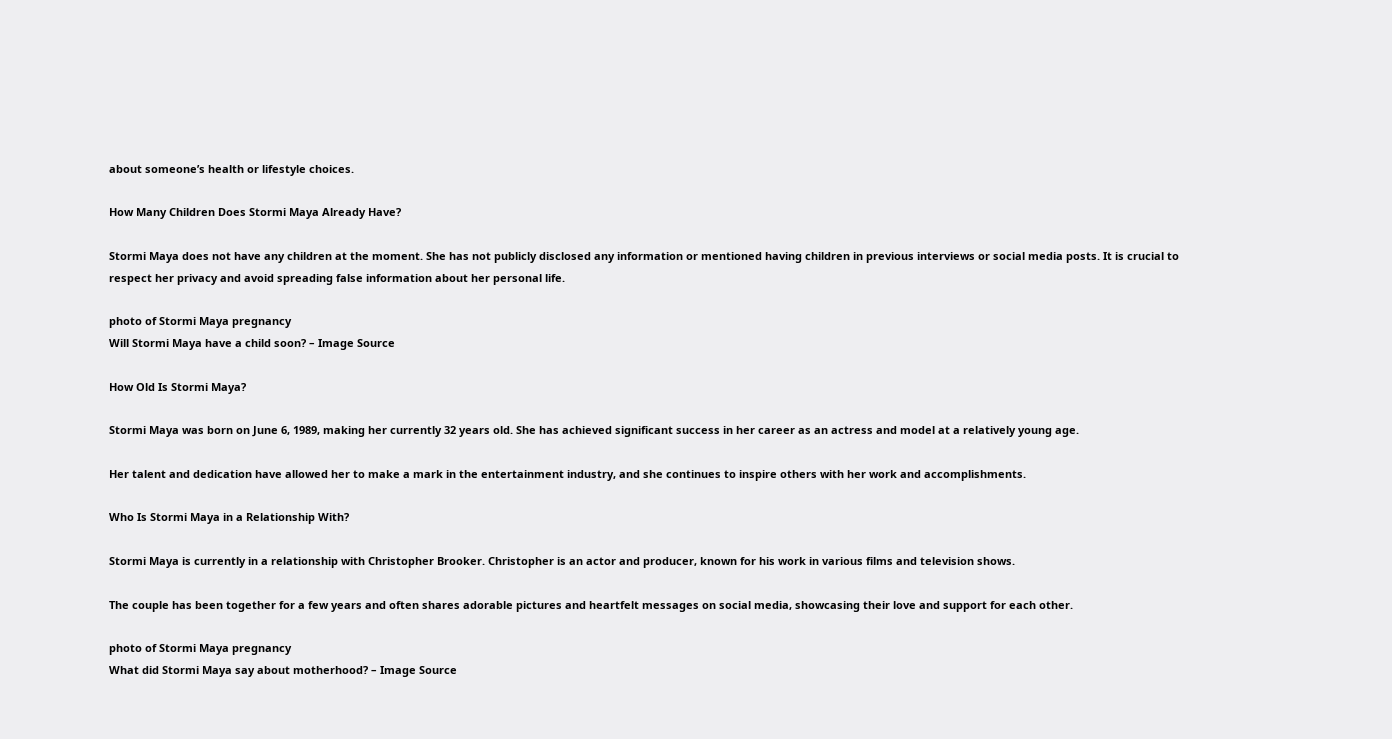about someone’s health or lifestyle choices.

How Many Children Does Stormi Maya Already Have?

Stormi Maya does not have any children at the moment. She has not publicly disclosed any information or mentioned having children in previous interviews or social media posts. It is crucial to respect her privacy and avoid spreading false information about her personal life.

photo of Stormi Maya pregnancy
Will Stormi Maya have a child soon? – Image Source

How Old Is Stormi Maya?

Stormi Maya was born on June 6, 1989, making her currently 32 years old. She has achieved significant success in her career as an actress and model at a relatively young age.

Her talent and dedication have allowed her to make a mark in the entertainment industry, and she continues to inspire others with her work and accomplishments.

Who Is Stormi Maya in a Relationship With?

Stormi Maya is currently in a relationship with Christopher Brooker. Christopher is an actor and producer, known for his work in various films and television shows.

The couple has been together for a few years and often shares adorable pictures and heartfelt messages on social media, showcasing their love and support for each other.

photo of Stormi Maya pregnancy
What did Stormi Maya say about motherhood? – Image Source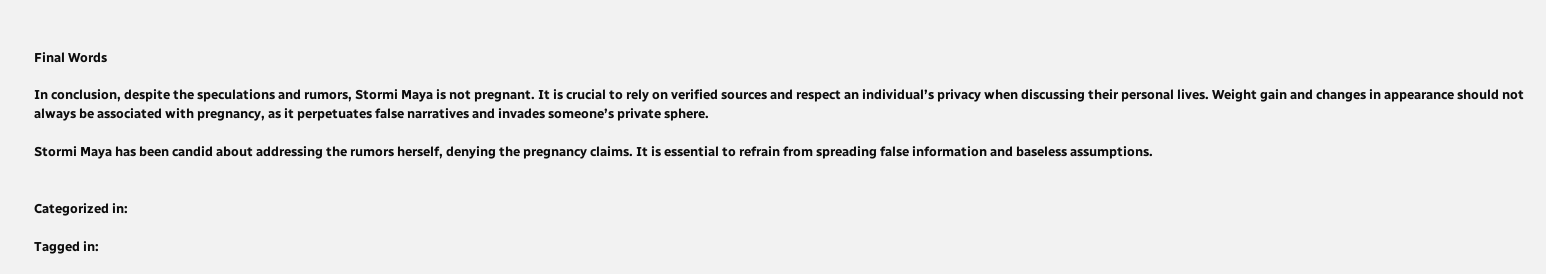Final Words

In conclusion, despite the speculations and rumors, Stormi Maya is not pregnant. It is crucial to rely on verified sources and respect an individual’s privacy when discussing their personal lives. Weight gain and changes in appearance should not always be associated with pregnancy, as it perpetuates false narratives and invades someone’s private sphere.

Stormi Maya has been candid about addressing the rumors herself, denying the pregnancy claims. It is essential to refrain from spreading false information and baseless assumptions.


Categorized in:

Tagged in: